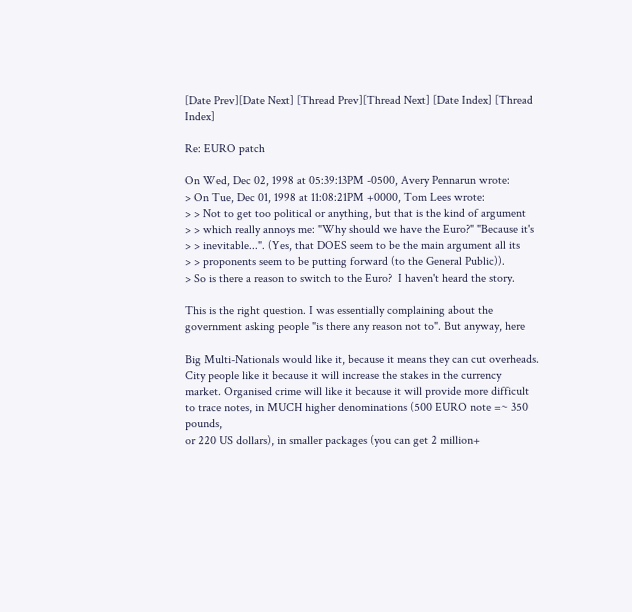[Date Prev][Date Next] [Thread Prev][Thread Next] [Date Index] [Thread Index]

Re: EURO patch

On Wed, Dec 02, 1998 at 05:39:13PM -0500, Avery Pennarun wrote:
> On Tue, Dec 01, 1998 at 11:08:21PM +0000, Tom Lees wrote:
> > Not to get too political or anything, but that is the kind of argument
> > which really annoys me: "Why should we have the Euro?" "Because it's
> > inevitable...". (Yes, that DOES seem to be the main argument all its
> > proponents seem to be putting forward (to the General Public)).
> So is there a reason to switch to the Euro?  I haven't heard the story.

This is the right question. I was essentially complaining about the
government asking people "is there any reason not to". But anyway, here

Big Multi-Nationals would like it, because it means they can cut overheads.
City people like it because it will increase the stakes in the currency
market. Organised crime will like it because it will provide more difficult
to trace notes, in MUCH higher denominations (500 EURO note =~ 350 pounds,
or 220 US dollars), in smaller packages (you can get 2 million+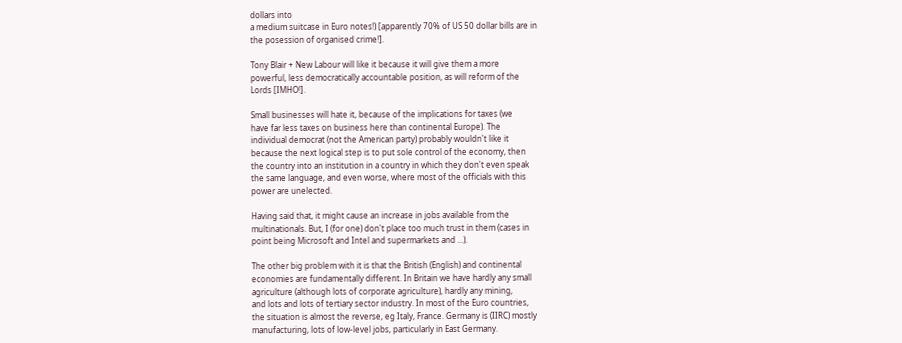dollars into
a medium suitcase in Euro notes!) [apparently 70% of US 50 dollar bills are in
the posession of organised crime!].

Tony Blair + New Labour will like it because it will give them a more
powerful, less democratically accountable position, as will reform of the
Lords [IMHO!].

Small businesses will hate it, because of the implications for taxes (we
have far less taxes on business here than continental Europe). The
individual democrat (not the American party) probably wouldn't like it
because the next logical step is to put sole control of the economy, then
the country into an institution in a country in which they don't even speak
the same language, and even worse, where most of the officials with this
power are unelected.

Having said that, it might cause an increase in jobs available from the
multinationals. But, I (for one) don't place too much trust in them (cases in
point being Microsoft and Intel and supermarkets and ...).

The other big problem with it is that the British (English) and continental
economies are fundamentally different. In Britain we have hardly any small
agriculture (although lots of corporate agriculture), hardly any mining,
and lots and lots of tertiary sector industry. In most of the Euro countries,
the situation is almost the reverse, eg Italy, France. Germany is (IIRC) mostly
manufacturing, lots of low-level jobs, particularly in East Germany.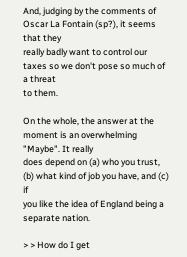And, judging by the comments of Oscar La Fontain (sp?), it seems that they
really badly want to control our taxes so we don't pose so much of a threat
to them.

On the whole, the answer at the moment is an overwhelming "Maybe". It really
does depend on (a) who you trust, (b) what kind of job you have, and (c) if
you like the idea of England being a separate nation.

> > How do I get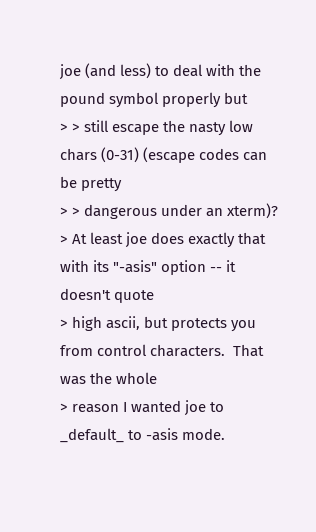joe (and less) to deal with the pound symbol properly but
> > still escape the nasty low chars (0-31) (escape codes can be pretty
> > dangerous under an xterm)?
> At least joe does exactly that with its "-asis" option -- it doesn't quote
> high ascii, but protects you from control characters.  That was the whole
> reason I wanted joe to _default_ to -asis mode.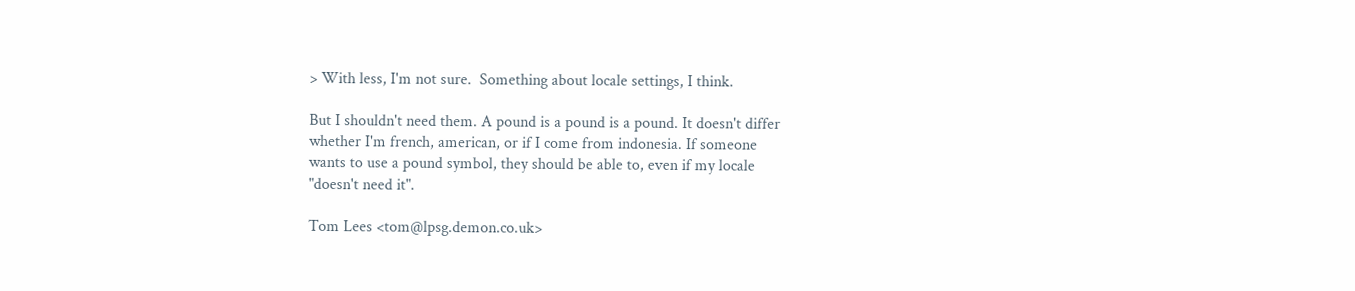> With less, I'm not sure.  Something about locale settings, I think.

But I shouldn't need them. A pound is a pound is a pound. It doesn't differ
whether I'm french, american, or if I come from indonesia. If someone
wants to use a pound symbol, they should be able to, even if my locale
"doesn't need it".

Tom Lees <tom@lpsg.demon.co.uk>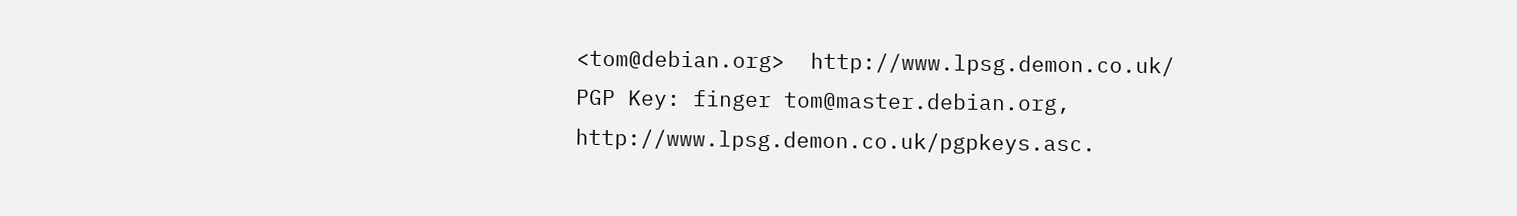<tom@debian.org>  http://www.lpsg.demon.co.uk/
PGP Key: finger tom@master.debian.org, http://www.lpsg.demon.co.uk/pgpkeys.asc.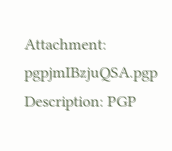Attachment: pgpjmIBzjuQSA.pgp
Description: PGP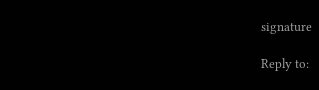signature

Reply to: